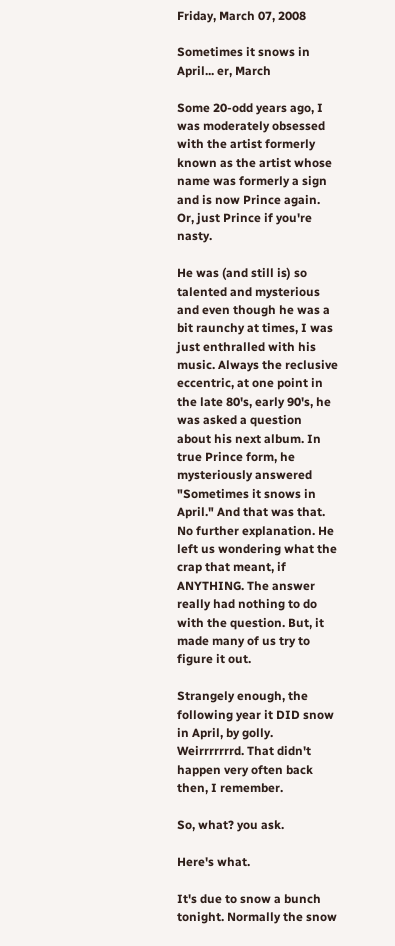Friday, March 07, 2008

Sometimes it snows in April... er, March

Some 20-odd years ago, I was moderately obsessed with the artist formerly known as the artist whose name was formerly a sign and is now Prince again. Or, just Prince if you're nasty.

He was (and still is) so talented and mysterious and even though he was a bit raunchy at times, I was just enthralled with his music. Always the reclusive eccentric, at one point in the late 80's, early 90's, he was asked a question about his next album. In true Prince form, he mysteriously answered "Sometimes it snows in April." And that was that. No further explanation. He left us wondering what the crap that meant, if ANYTHING. The answer really had nothing to do with the question. But, it made many of us try to figure it out.

Strangely enough, the following year it DID snow in April, by golly. Weirrrrrrrd. That didn't happen very often back then, I remember.

So, what? you ask.

Here's what.

It's due to snow a bunch tonight. Normally the snow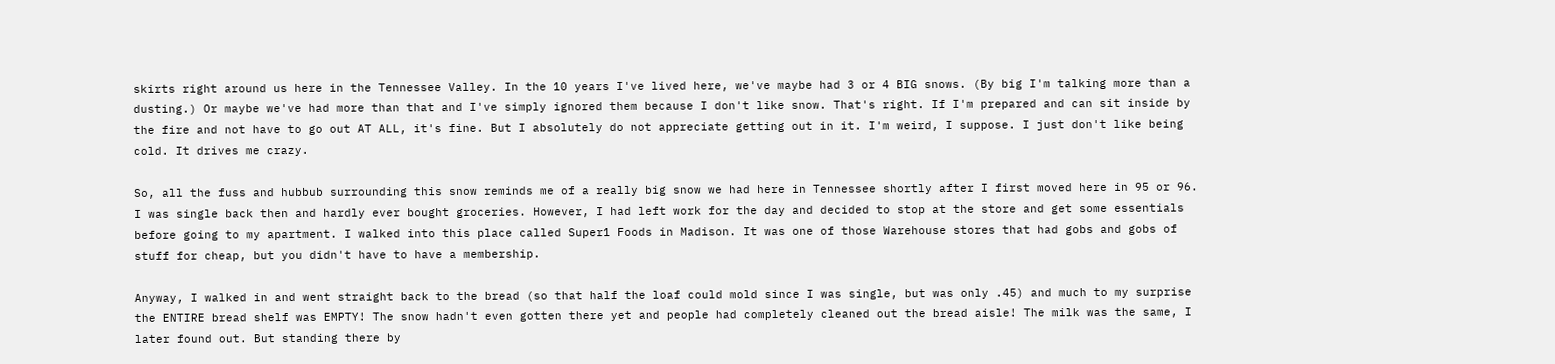skirts right around us here in the Tennessee Valley. In the 10 years I've lived here, we've maybe had 3 or 4 BIG snows. (By big I'm talking more than a dusting.) Or maybe we've had more than that and I've simply ignored them because I don't like snow. That's right. If I'm prepared and can sit inside by the fire and not have to go out AT ALL, it's fine. But I absolutely do not appreciate getting out in it. I'm weird, I suppose. I just don't like being cold. It drives me crazy.

So, all the fuss and hubbub surrounding this snow reminds me of a really big snow we had here in Tennessee shortly after I first moved here in 95 or 96. I was single back then and hardly ever bought groceries. However, I had left work for the day and decided to stop at the store and get some essentials before going to my apartment. I walked into this place called Super1 Foods in Madison. It was one of those Warehouse stores that had gobs and gobs of stuff for cheap, but you didn't have to have a membership.

Anyway, I walked in and went straight back to the bread (so that half the loaf could mold since I was single, but was only .45) and much to my surprise the ENTIRE bread shelf was EMPTY! The snow hadn't even gotten there yet and people had completely cleaned out the bread aisle! The milk was the same, I later found out. But standing there by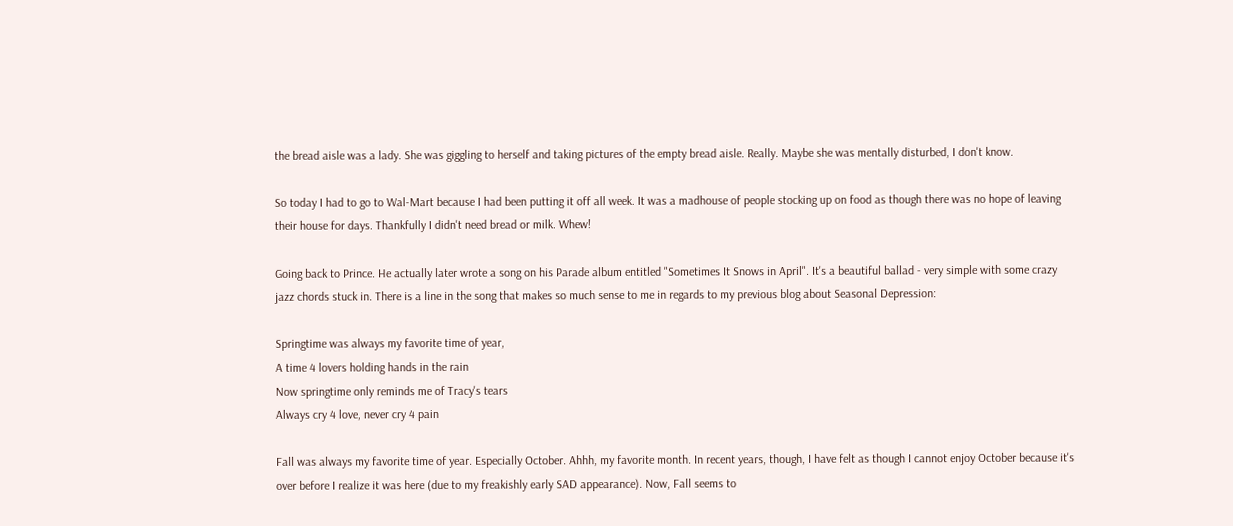the bread aisle was a lady. She was giggling to herself and taking pictures of the empty bread aisle. Really. Maybe she was mentally disturbed, I don't know.

So today I had to go to Wal-Mart because I had been putting it off all week. It was a madhouse of people stocking up on food as though there was no hope of leaving their house for days. Thankfully I didn't need bread or milk. Whew!

Going back to Prince. He actually later wrote a song on his Parade album entitled "Sometimes It Snows in April". It's a beautiful ballad - very simple with some crazy jazz chords stuck in. There is a line in the song that makes so much sense to me in regards to my previous blog about Seasonal Depression:

Springtime was always my favorite time of year,
A time 4 lovers holding hands in the rain
Now springtime only reminds me of Tracy's tears
Always cry 4 love, never cry 4 pain

Fall was always my favorite time of year. Especially October. Ahhh, my favorite month. In recent years, though, I have felt as though I cannot enjoy October because it's over before I realize it was here (due to my freakishly early SAD appearance). Now, Fall seems to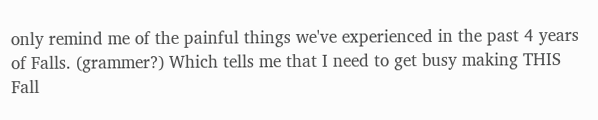only remind me of the painful things we've experienced in the past 4 years of Falls. (grammer?) Which tells me that I need to get busy making THIS Fall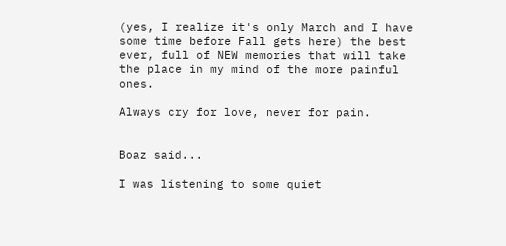(yes, I realize it's only March and I have some time before Fall gets here) the best ever, full of NEW memories that will take the place in my mind of the more painful ones.

Always cry for love, never for pain.


Boaz said...

I was listening to some quiet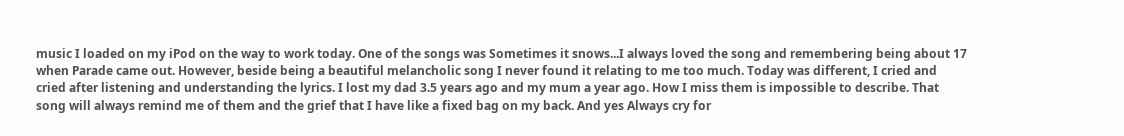music I loaded on my iPod on the way to work today. One of the songs was Sometimes it snows...I always loved the song and remembering being about 17 when Parade came out. However, beside being a beautiful melancholic song I never found it relating to me too much. Today was different, I cried and cried after listening and understanding the lyrics. I lost my dad 3.5 years ago and my mum a year ago. How I miss them is impossible to describe. That song will always remind me of them and the grief that I have like a fixed bag on my back. And yes Always cry for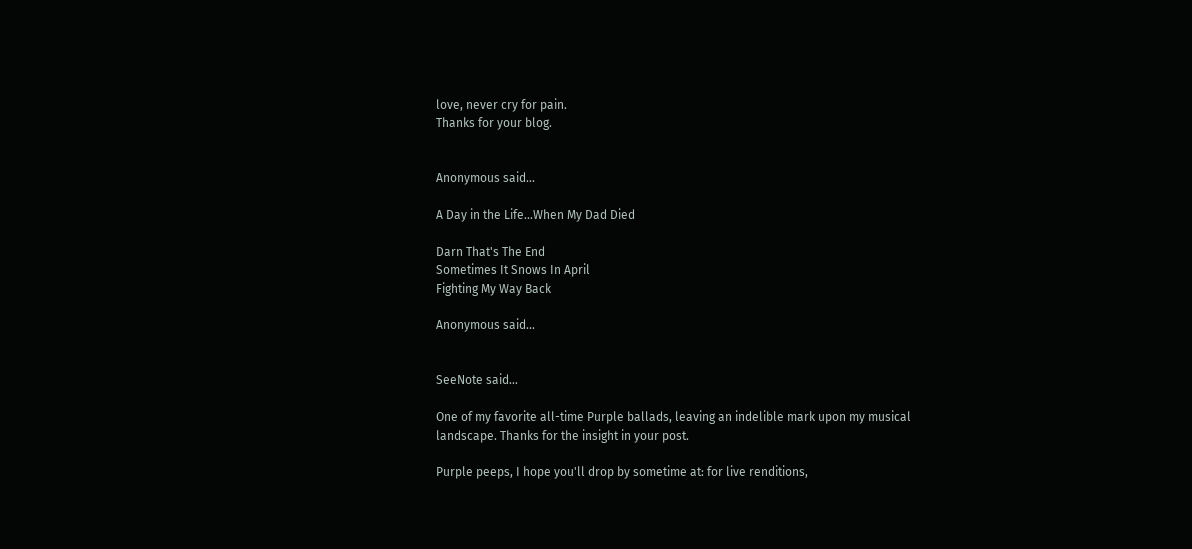love, never cry for pain.
Thanks for your blog.


Anonymous said...

A Day in the Life...When My Dad Died

Darn That's The End
Sometimes It Snows In April
Fighting My Way Back

Anonymous said...


SeeNote said...

One of my favorite all-time Purple ballads, leaving an indelible mark upon my musical landscape. Thanks for the insight in your post.

Purple peeps, I hope you'll drop by sometime at: for live renditions,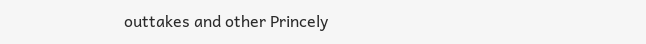outtakes and other Princely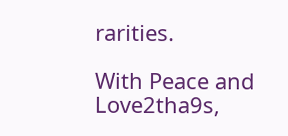rarities.

With Peace and Love2tha9s,